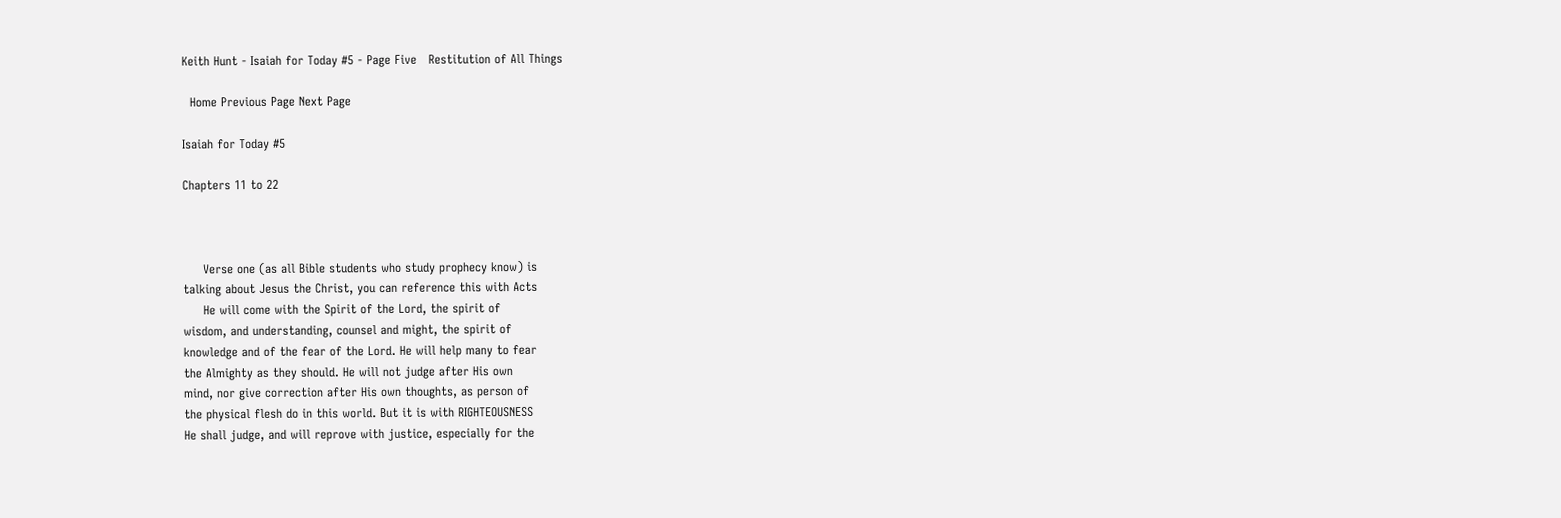Keith Hunt - Isaiah for Today #5 - Page Five   Restitution of All Things

  Home Previous Page Next Page

Isaiah for Today #5

Chapters 11 to 22



     Verse one (as all Bible students who study prophecy know) is
talking about Jesus the Christ, you can reference this with Acts
     He will come with the Spirit of the Lord, the spirit of
wisdom, and understanding, counsel and might, the spirit of
knowledge and of the fear of the Lord. He will help many to fear
the Almighty as they should. He will not judge after His own
mind, nor give correction after His own thoughts, as person of
the physical flesh do in this world. But it is with RIGHTEOUSNESS
He shall judge, and will reprove with justice, especially for the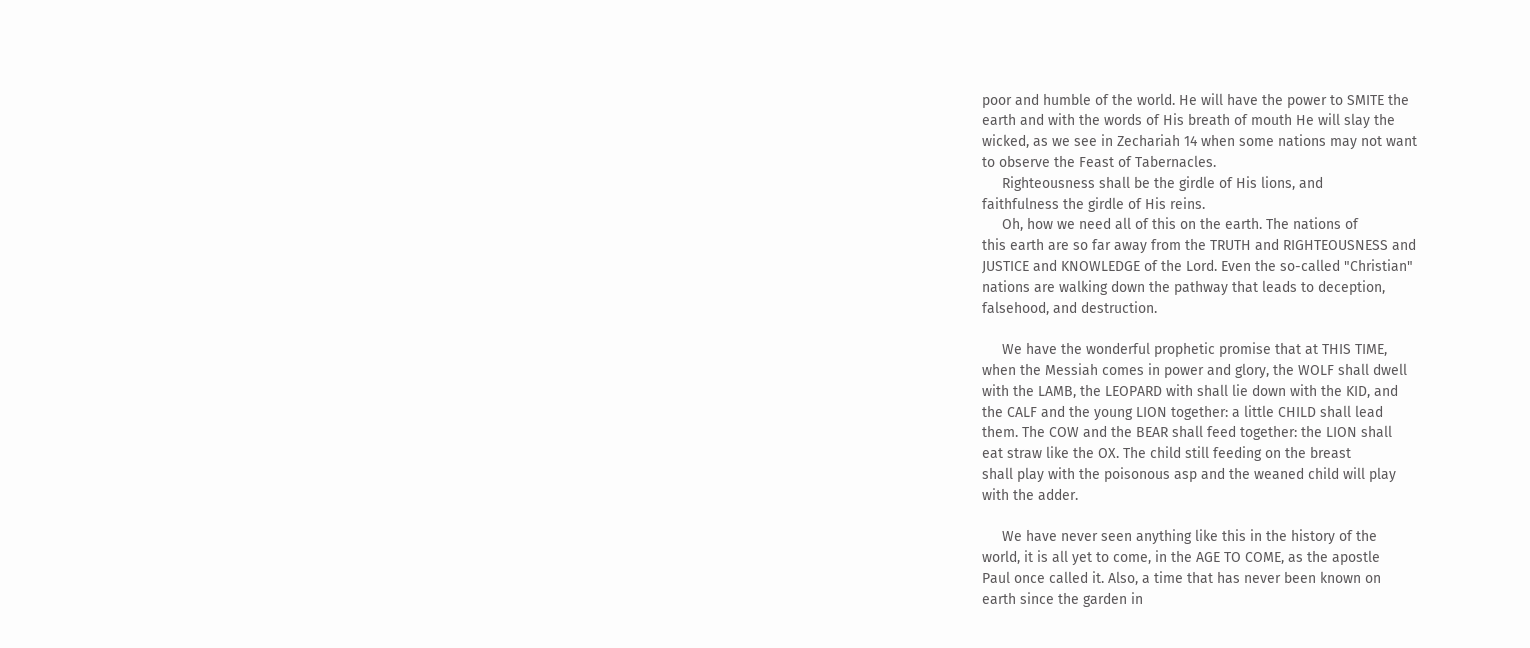poor and humble of the world. He will have the power to SMITE the
earth and with the words of His breath of mouth He will slay the
wicked, as we see in Zechariah 14 when some nations may not want
to observe the Feast of Tabernacles.
     Righteousness shall be the girdle of His lions, and
faithfulness the girdle of His reins.
     Oh, how we need all of this on the earth. The nations of
this earth are so far away from the TRUTH and RIGHTEOUSNESS and
JUSTICE and KNOWLEDGE of the Lord. Even the so-called "Christian"
nations are walking down the pathway that leads to deception,
falsehood, and destruction.

     We have the wonderful prophetic promise that at THIS TIME,
when the Messiah comes in power and glory, the WOLF shall dwell
with the LAMB, the LEOPARD with shall lie down with the KID, and
the CALF and the young LION together: a little CHILD shall lead
them. The COW and the BEAR shall feed together: the LION shall
eat straw like the OX. The child still feeding on the breast
shall play with the poisonous asp and the weaned child will play
with the adder.

     We have never seen anything like this in the history of the
world, it is all yet to come, in the AGE TO COME, as the apostle
Paul once called it. Also, a time that has never been known on
earth since the garden in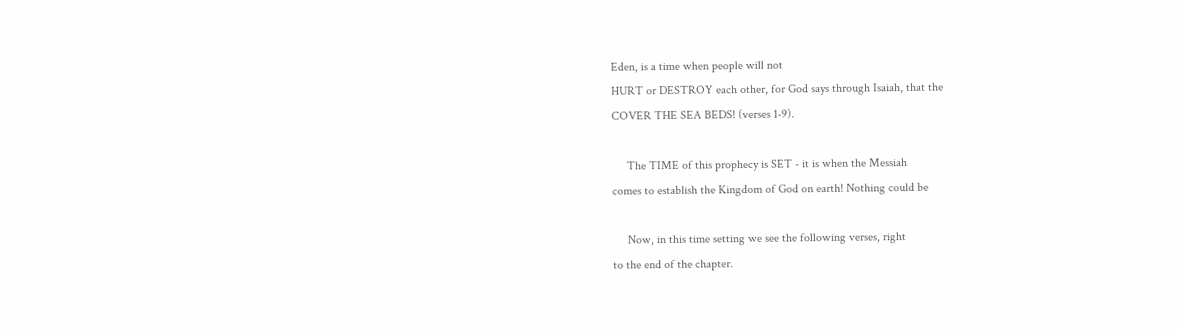Eden, is a time when people will not
HURT or DESTROY each other, for God says through Isaiah, that the
COVER THE SEA BEDS! (verses 1-9).

     The TIME of this prophecy is SET - it is when the Messiah
comes to establish the Kingdom of God on earth! Nothing could be

     Now, in this time setting we see the following verses, right
to the end of the chapter.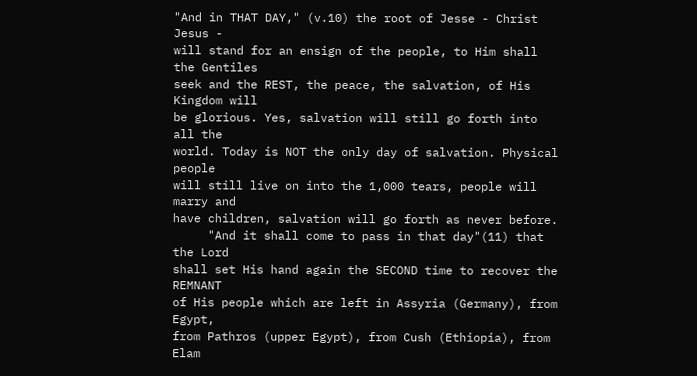"And in THAT DAY," (v.10) the root of Jesse - Christ Jesus -
will stand for an ensign of the people, to Him shall the Gentiles
seek and the REST, the peace, the salvation, of His Kingdom will
be glorious. Yes, salvation will still go forth into all the
world. Today is NOT the only day of salvation. Physical people
will still live on into the 1,000 tears, people will marry and
have children, salvation will go forth as never before.
     "And it shall come to pass in that day"(11) that the Lord
shall set His hand again the SECOND time to recover the REMNANT
of His people which are left in Assyria (Germany), from Egypt,
from Pathros (upper Egypt), from Cush (Ethiopia), from Elam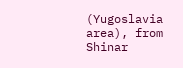(Yugoslavia area), from Shinar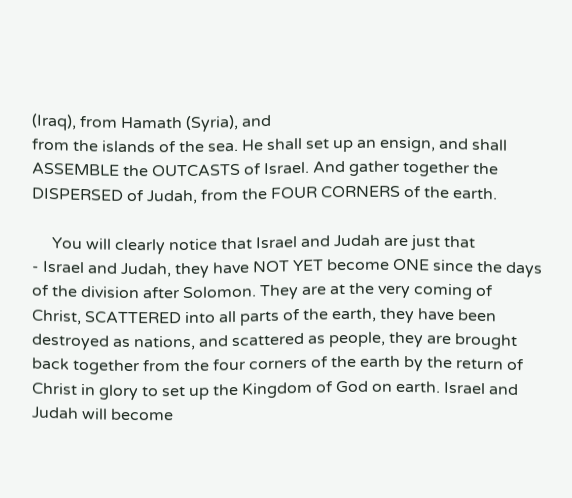(Iraq), from Hamath (Syria), and
from the islands of the sea. He shall set up an ensign, and shall
ASSEMBLE the OUTCASTS of Israel. And gather together the
DISPERSED of Judah, from the FOUR CORNERS of the earth.

     You will clearly notice that Israel and Judah are just that
- Israel and Judah, they have NOT YET become ONE since the days
of the division after Solomon. They are at the very coming of
Christ, SCATTERED into all parts of the earth, they have been
destroyed as nations, and scattered as people, they are brought
back together from the four corners of the earth by the return of
Christ in glory to set up the Kingdom of God on earth. Israel and
Judah will become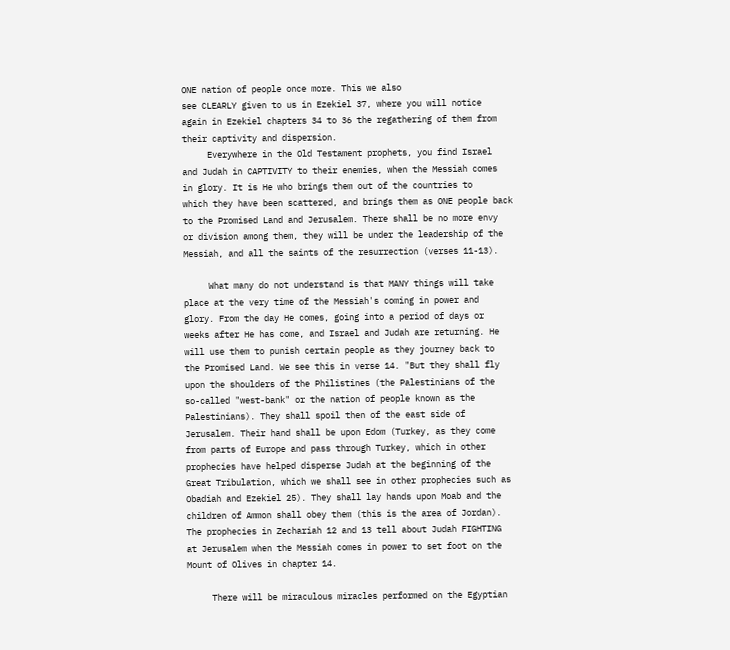ONE nation of people once more. This we also
see CLEARLY given to us in Ezekiel 37, where you will notice
again in Ezekiel chapters 34 to 36 the regathering of them from
their captivity and dispersion.
     Everywhere in the Old Testament prophets, you find Israel
and Judah in CAPTIVITY to their enemies, when the Messiah comes
in glory. It is He who brings them out of the countries to
which they have been scattered, and brings them as ONE people back
to the Promised Land and Jerusalem. There shall be no more envy
or division among them, they will be under the leadership of the
Messiah, and all the saints of the resurrection (verses 11-13).

     What many do not understand is that MANY things will take
place at the very time of the Messiah's coming in power and
glory. From the day He comes, going into a period of days or
weeks after He has come, and Israel and Judah are returning. He
will use them to punish certain people as they journey back to
the Promised Land. We see this in verse 14. "But they shall fly
upon the shoulders of the Philistines (the Palestinians of the
so-called "west-bank" or the nation of people known as the
Palestinians). They shall spoil then of the east side of
Jerusalem. Their hand shall be upon Edom (Turkey, as they come
from parts of Europe and pass through Turkey, which in other
prophecies have helped disperse Judah at the beginning of the
Great Tribulation, which we shall see in other prophecies such as
Obadiah and Ezekiel 25). They shall lay hands upon Moab and the
children of Ammon shall obey them (this is the area of Jordan).
The prophecies in Zechariah 12 and 13 tell about Judah FIGHTING
at Jerusalem when the Messiah comes in power to set foot on the
Mount of Olives in chapter 14.

     There will be miraculous miracles performed on the Egyptian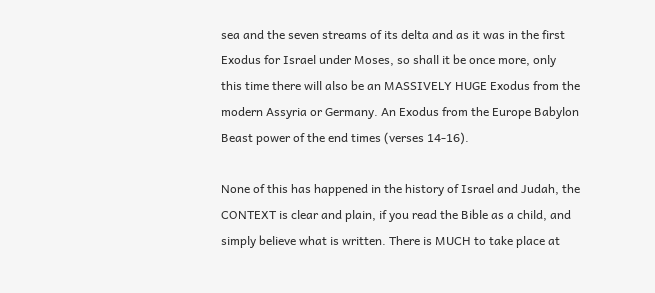sea and the seven streams of its delta and as it was in the first
Exodus for Israel under Moses, so shall it be once more, only
this time there will also be an MASSIVELY HUGE Exodus from the
modern Assyria or Germany. An Exodus from the Europe Babylon
Beast power of the end times (verses 14-16).

None of this has happened in the history of Israel and Judah, the
CONTEXT is clear and plain, if you read the Bible as a child, and
simply believe what is written. There is MUCH to take place at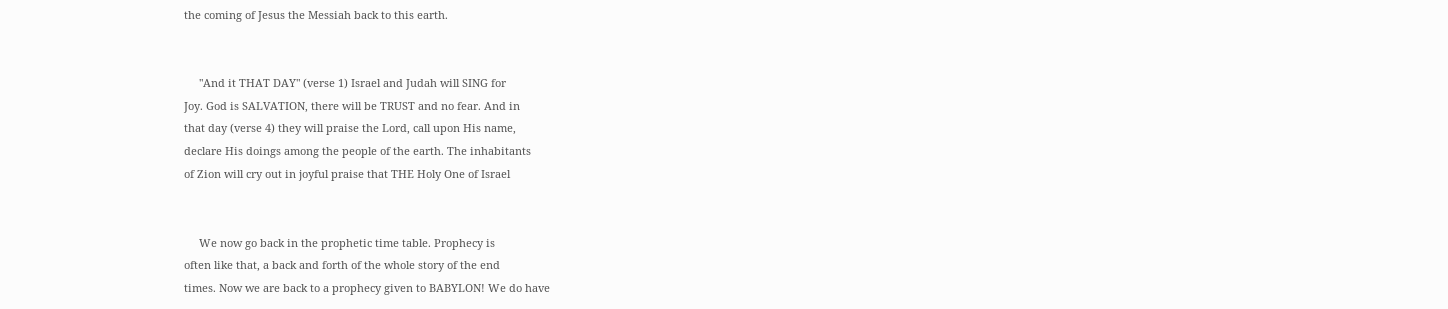the coming of Jesus the Messiah back to this earth.


     "And it THAT DAY" (verse 1) Israel and Judah will SING for
Joy. God is SALVATION, there will be TRUST and no fear. And in
that day (verse 4) they will praise the Lord, call upon His name,
declare His doings among the people of the earth. The inhabitants
of Zion will cry out in joyful praise that THE Holy One of Israel


     We now go back in the prophetic time table. Prophecy is
often like that, a back and forth of the whole story of the end
times. Now we are back to a prophecy given to BABYLON! We do have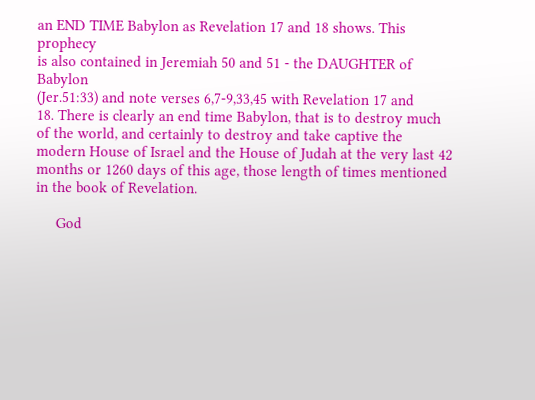an END TIME Babylon as Revelation 17 and 18 shows. This prophecy
is also contained in Jeremiah 50 and 51 - the DAUGHTER of Babylon
(Jer.51:33) and note verses 6,7-9,33,45 with Revelation 17 and
18. There is clearly an end time Babylon, that is to destroy much
of the world, and certainly to destroy and take captive the
modern House of Israel and the House of Judah at the very last 42
months or 1260 days of this age, those length of times mentioned
in the book of Revelation.

     God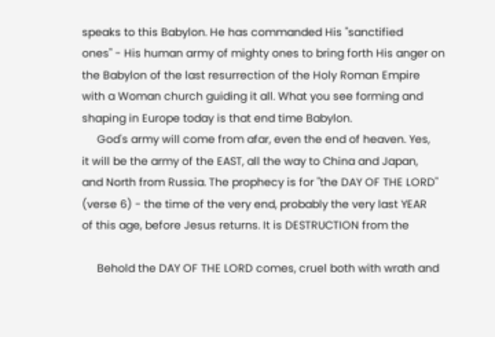speaks to this Babylon. He has commanded His "sanctified
ones" - His human army of mighty ones to bring forth His anger on
the Babylon of the last resurrection of the Holy Roman Empire
with a Woman church guiding it all. What you see forming and
shaping in Europe today is that end time Babylon.
     God's army will come from afar, even the end of heaven. Yes,
it will be the army of the EAST, all the way to China and Japan,
and North from Russia. The prophecy is for "the DAY OF THE LORD"
(verse 6) - the time of the very end, probably the very last YEAR
of this age, before Jesus returns. It is DESTRUCTION from the

     Behold the DAY OF THE LORD comes, cruel both with wrath and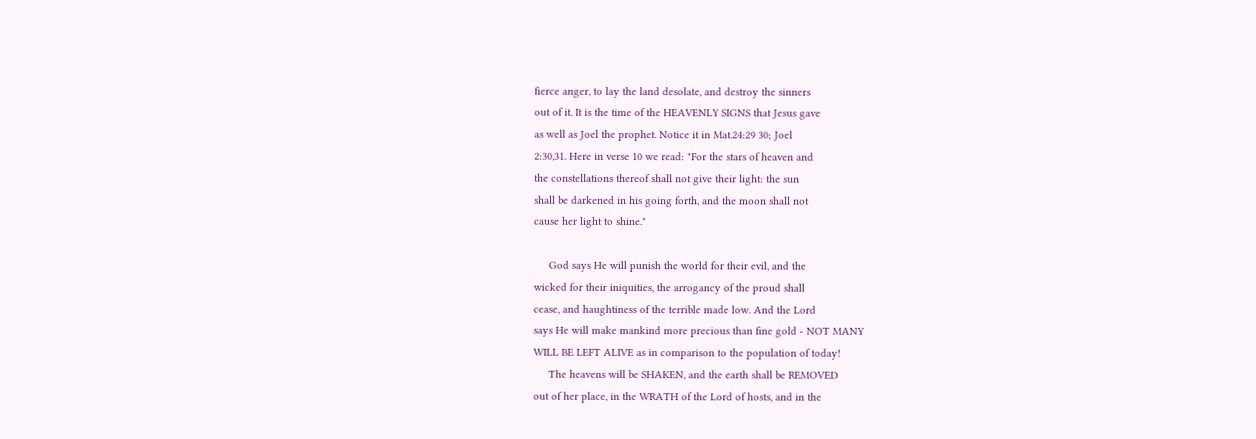fierce anger, to lay the land desolate, and destroy the sinners
out of it. It is the time of the HEAVENLY SIGNS that Jesus gave
as well as Joel the prophet. Notice it in Mat.24:29 30; Joel
2:30,31. Here in verse 10 we read: "For the stars of heaven and
the constellations thereof shall not give their light: the sun
shall be darkened in his going forth, and the moon shall not
cause her light to shine."

     God says He will punish the world for their evil, and the
wicked for their iniquities, the arrogancy of the proud shall
cease, and haughtiness of the terrible made low. And the Lord
says He will make mankind more precious than fine gold - NOT MANY
WILL BE LEFT ALIVE as in comparison to the population of today!
     The heavens will be SHAKEN, and the earth shall be REMOVED
out of her place, in the WRATH of the Lord of hosts, and in the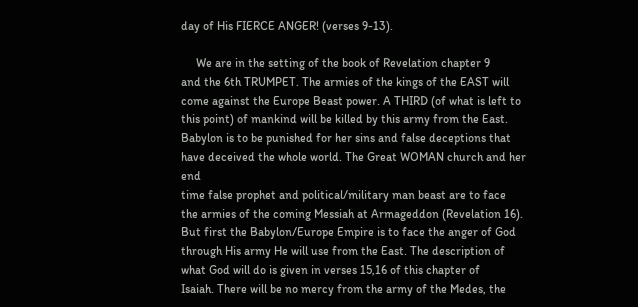day of His FIERCE ANGER! (verses 9-13).

     We are in the setting of the book of Revelation chapter 9
and the 6th TRUMPET. The armies of the kings of the EAST will
come against the Europe Beast power. A THIRD (of what is left to
this point) of mankind will be killed by this army from the East.
Babylon is to be punished for her sins and false deceptions that
have deceived the whole world. The Great WOMAN church and her end
time false prophet and political/military man beast are to face
the armies of the coming Messiah at Armageddon (Revelation 16).
But first the Babylon/Europe Empire is to face the anger of God
through His army He will use from the East. The description of
what God will do is given in verses 15,16 of this chapter of
Isaiah. There will be no mercy from the army of the Medes, the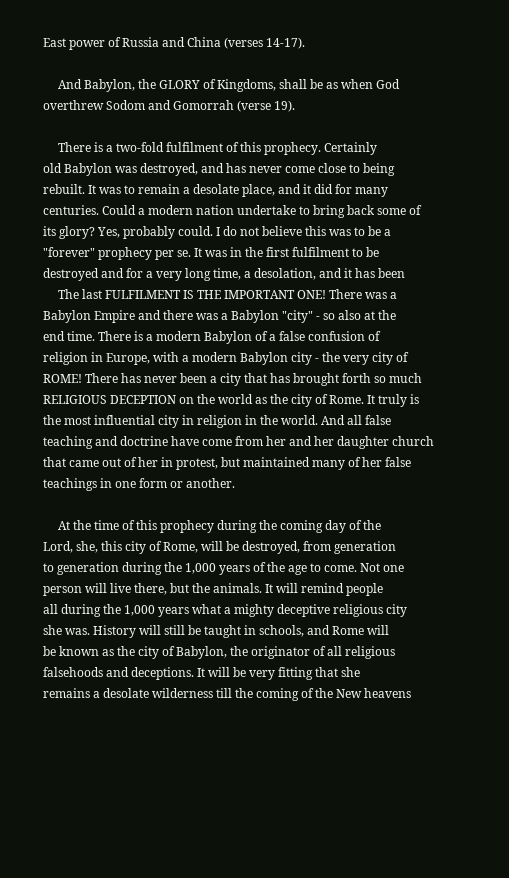East power of Russia and China (verses 14-17).

     And Babylon, the GLORY of Kingdoms, shall be as when God
overthrew Sodom and Gomorrah (verse 19).

     There is a two-fold fulfilment of this prophecy. Certainly
old Babylon was destroyed, and has never come close to being
rebuilt. It was to remain a desolate place, and it did for many
centuries. Could a modern nation undertake to bring back some of
its glory? Yes, probably could. I do not believe this was to be a
"forever" prophecy per se. It was in the first fulfilment to be
destroyed and for a very long time, a desolation, and it has been
     The last FULFILMENT IS THE IMPORTANT ONE! There was a
Babylon Empire and there was a Babylon "city" - so also at the
end time. There is a modern Babylon of a false confusion of
religion in Europe, with a modern Babylon city - the very city of
ROME! There has never been a city that has brought forth so much
RELIGIOUS DECEPTION on the world as the city of Rome. It truly is
the most influential city in religion in the world. And all false
teaching and doctrine have come from her and her daughter church
that came out of her in protest, but maintained many of her false
teachings in one form or another.

     At the time of this prophecy during the coming day of the
Lord, she, this city of Rome, will be destroyed, from generation
to generation during the 1,000 years of the age to come. Not one
person will live there, but the animals. It will remind people
all during the 1,000 years what a mighty deceptive religious city
she was. History will still be taught in schools, and Rome will
be known as the city of Babylon, the originator of all religious
falsehoods and deceptions. It will be very fitting that she
remains a desolate wilderness till the coming of the New heavens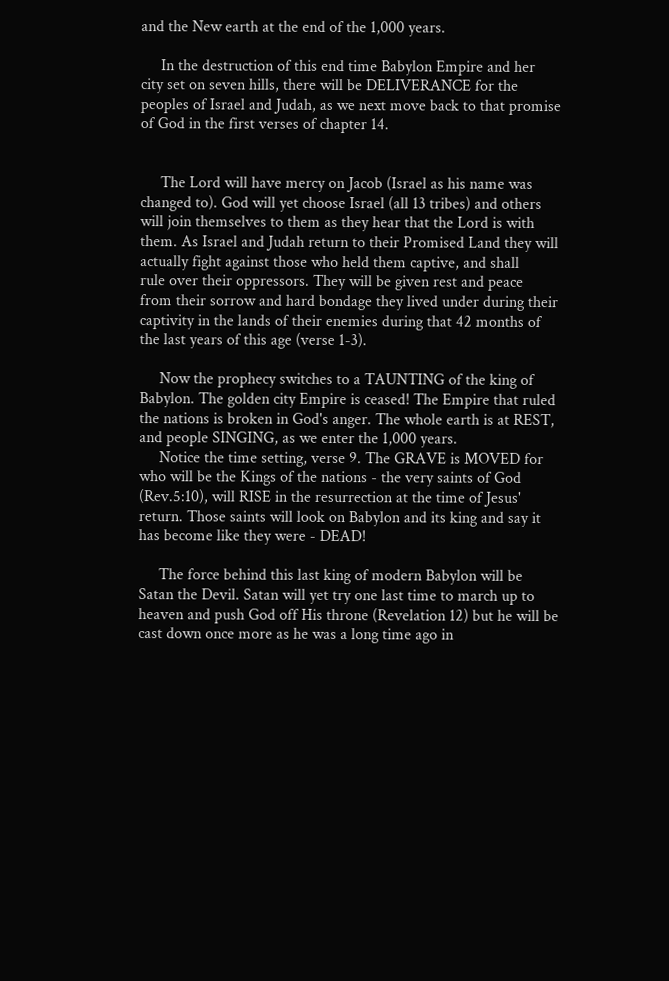and the New earth at the end of the 1,000 years.

     In the destruction of this end time Babylon Empire and her
city set on seven hills, there will be DELIVERANCE for the
peoples of Israel and Judah, as we next move back to that promise
of God in the first verses of chapter 14.


     The Lord will have mercy on Jacob (Israel as his name was
changed to). God will yet choose Israel (all 13 tribes) and others
will join themselves to them as they hear that the Lord is with
them. As Israel and Judah return to their Promised Land they will
actually fight against those who held them captive, and shall
rule over their oppressors. They will be given rest and peace
from their sorrow and hard bondage they lived under during their
captivity in the lands of their enemies during that 42 months of
the last years of this age (verse 1-3).

     Now the prophecy switches to a TAUNTING of the king of
Babylon. The golden city Empire is ceased! The Empire that ruled
the nations is broken in God's anger. The whole earth is at REST,
and people SINGING, as we enter the 1,000 years.
     Notice the time setting, verse 9. The GRAVE is MOVED for
who will be the Kings of the nations - the very saints of God
(Rev.5:10), will RISE in the resurrection at the time of Jesus'
return. Those saints will look on Babylon and its king and say it
has become like they were - DEAD!

     The force behind this last king of modern Babylon will be
Satan the Devil. Satan will yet try one last time to march up to
heaven and push God off His throne (Revelation 12) but he will be
cast down once more as he was a long time ago in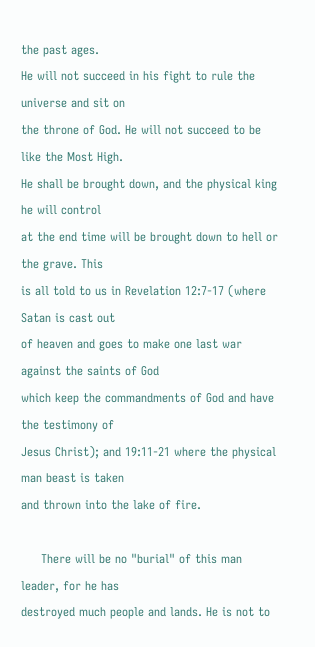the past ages.
He will not succeed in his fight to rule the universe and sit on
the throne of God. He will not succeed to be like the Most High.
He shall be brought down, and the physical king he will control
at the end time will be brought down to hell or the grave. This
is all told to us in Revelation 12:7-17 (where Satan is cast out
of heaven and goes to make one last war against the saints of God
which keep the commandments of God and have the testimony of
Jesus Christ); and 19:11-21 where the physical man beast is taken
and thrown into the lake of fire.

     There will be no "burial" of this man leader, for he has
destroyed much people and lands. He is not to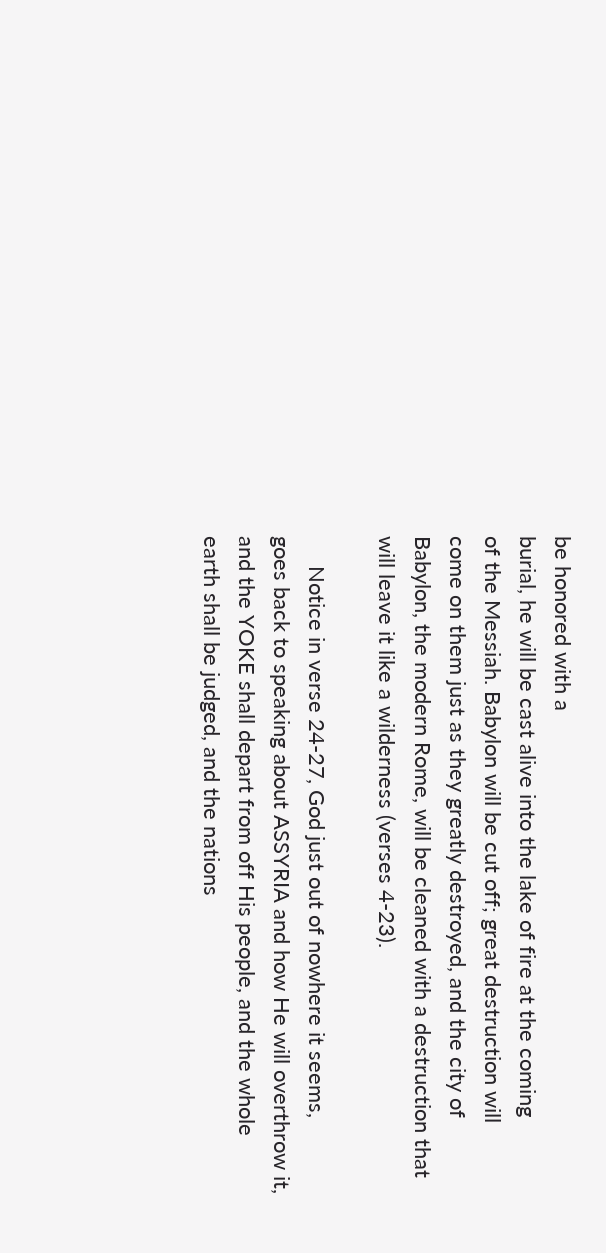be honored with a
burial, he will be cast alive into the lake of fire at the coming
of the Messiah. Babylon will be cut off; great destruction will
come on them just as they greatly destroyed, and the city of
Babylon, the modern Rome, will be cleaned with a destruction that
will leave it like a wilderness (verses 4-23).

     Notice in verse 24-27, God just out of nowhere it seems,
goes back to speaking about ASSYRIA and how He will overthrow it,
and the YOKE shall depart from off His people, and the whole
earth shall be judged, and the nations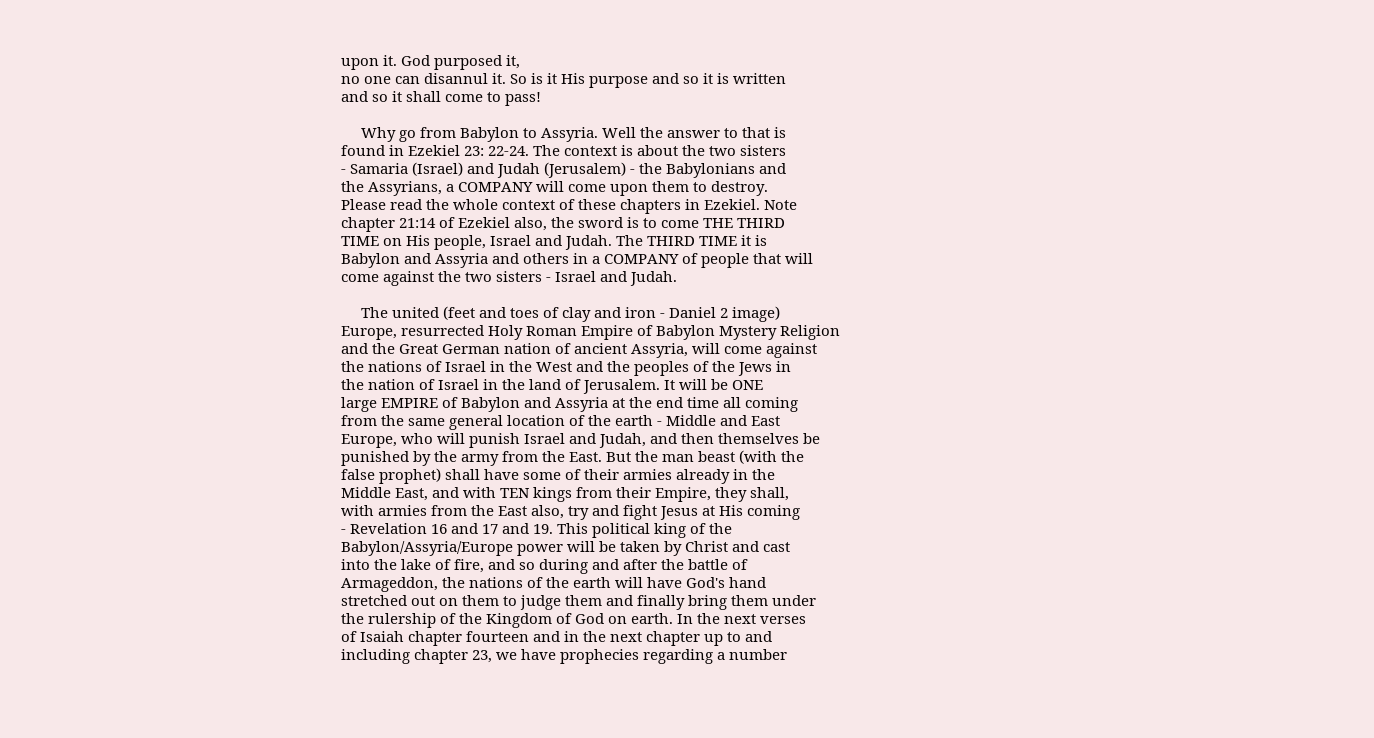upon it. God purposed it,
no one can disannul it. So is it His purpose and so it is written
and so it shall come to pass!

     Why go from Babylon to Assyria. Well the answer to that is
found in Ezekiel 23: 22-24. The context is about the two sisters
- Samaria (Israel) and Judah (Jerusalem) - the Babylonians and
the Assyrians, a COMPANY will come upon them to destroy.
Please read the whole context of these chapters in Ezekiel. Note
chapter 21:14 of Ezekiel also, the sword is to come THE THIRD
TIME on His people, Israel and Judah. The THIRD TIME it is
Babylon and Assyria and others in a COMPANY of people that will
come against the two sisters - Israel and Judah.

     The united (feet and toes of clay and iron - Daniel 2 image)
Europe, resurrected Holy Roman Empire of Babylon Mystery Religion
and the Great German nation of ancient Assyria, will come against
the nations of Israel in the West and the peoples of the Jews in
the nation of Israel in the land of Jerusalem. It will be ONE
large EMPIRE of Babylon and Assyria at the end time all coming
from the same general location of the earth - Middle and East
Europe, who will punish Israel and Judah, and then themselves be
punished by the army from the East. But the man beast (with the
false prophet) shall have some of their armies already in the
Middle East, and with TEN kings from their Empire, they shall,
with armies from the East also, try and fight Jesus at His coming
- Revelation 16 and 17 and 19. This political king of the
Babylon/Assyria/Europe power will be taken by Christ and cast
into the lake of fire, and so during and after the battle of
Armageddon, the nations of the earth will have God's hand
stretched out on them to judge them and finally bring them under
the rulership of the Kingdom of God on earth. In the next verses
of Isaiah chapter fourteen and in the next chapter up to and
including chapter 23, we have prophecies regarding a number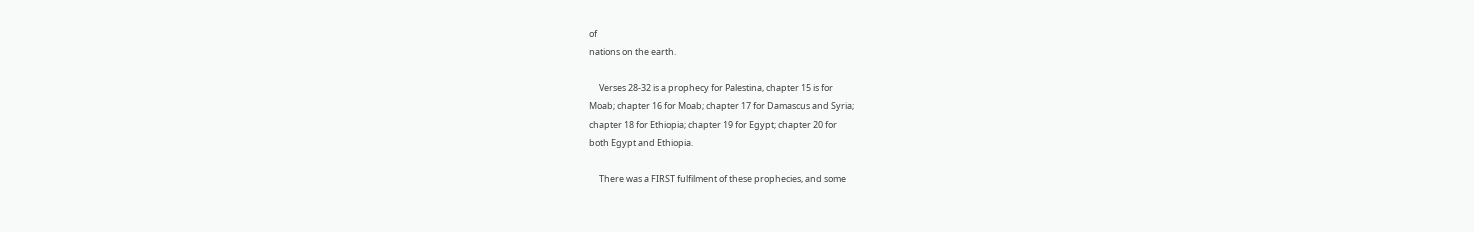of
nations on the earth.

     Verses 28-32 is a prophecy for Palestina, chapter 15 is for
Moab; chapter 16 for Moab; chapter 17 for Damascus and Syria;
chapter 18 for Ethiopia; chapter 19 for Egypt; chapter 20 for
both Egypt and Ethiopia.

     There was a FIRST fulfilment of these prophecies, and some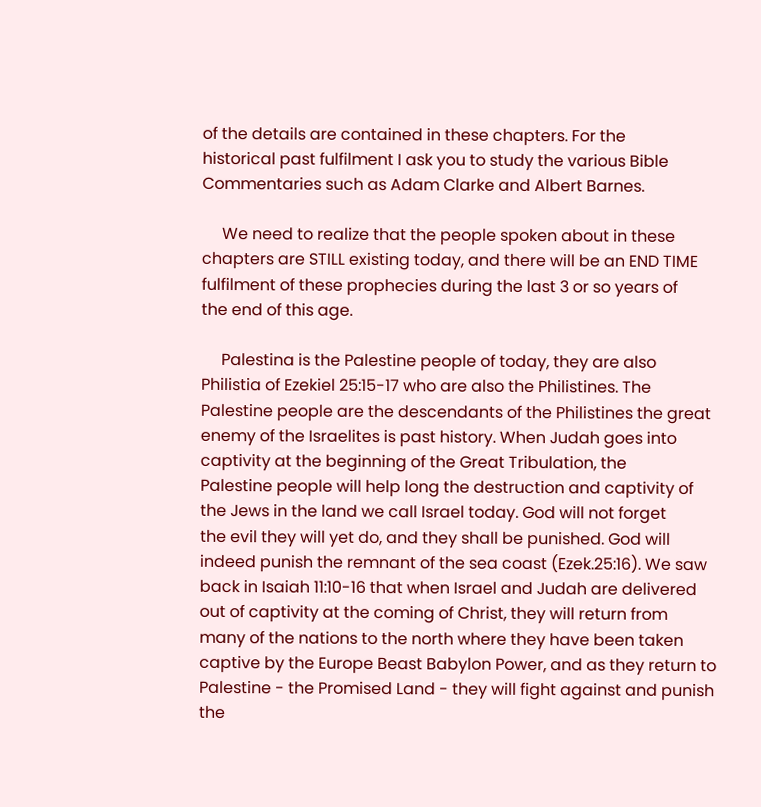of the details are contained in these chapters. For the
historical past fulfilment I ask you to study the various Bible
Commentaries such as Adam Clarke and Albert Barnes.

     We need to realize that the people spoken about in these
chapters are STILL existing today, and there will be an END TIME
fulfilment of these prophecies during the last 3 or so years of
the end of this age.

     Palestina is the Palestine people of today, they are also
Philistia of Ezekiel 25:15-17 who are also the Philistines. The
Palestine people are the descendants of the Philistines the great
enemy of the Israelites is past history. When Judah goes into
captivity at the beginning of the Great Tribulation, the
Palestine people will help long the destruction and captivity of
the Jews in the land we call Israel today. God will not forget
the evil they will yet do, and they shall be punished. God will
indeed punish the remnant of the sea coast (Ezek.25:16). We saw
back in Isaiah 11:10-16 that when Israel and Judah are delivered
out of captivity at the coming of Christ, they will return from
many of the nations to the north where they have been taken
captive by the Europe Beast Babylon Power, and as they return to
Palestine - the Promised Land - they will fight against and punish
the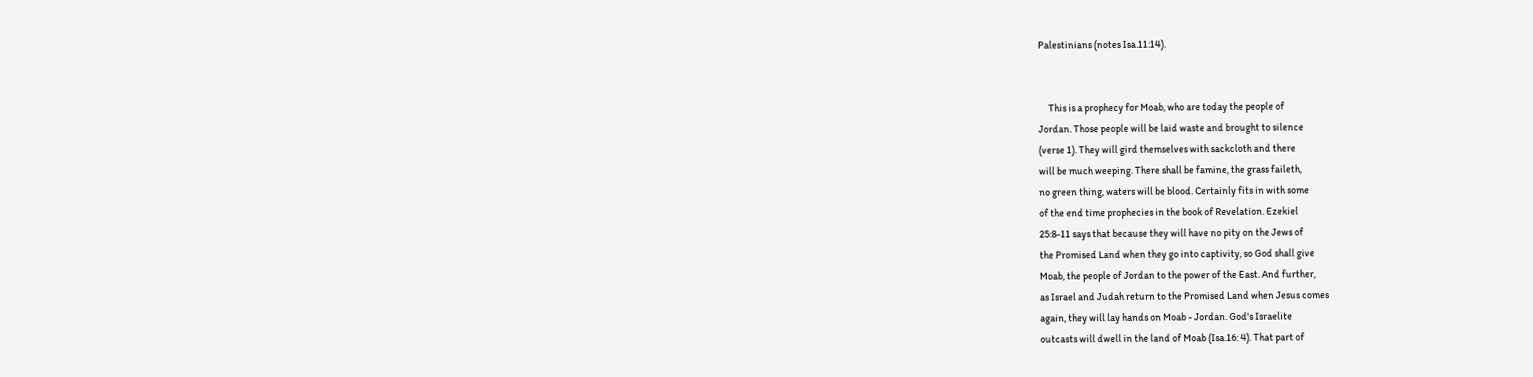Palestinians (notes Isa.11:14).


     This is a prophecy for Moab, who are today the people of
Jordan. Those people will be laid waste and brought to silence
(verse 1). They will gird themselves with sackcloth and there
will be much weeping. There shall be famine, the grass faileth,
no green thing, waters will be blood. Certainly fits in with some
of the end time prophecies in the book of Revelation. Ezekiel
25:8-11 says that because they will have no pity on the Jews of
the Promised Land when they go into captivity, so God shall give
Moab, the people of Jordan to the power of the East. And further,
as Israel and Judah return to the Promised Land when Jesus comes
again, they will lay hands on Moab - Jordan. God's Israelite
outcasts will dwell in the land of Moab (Isa.16: 4). That part of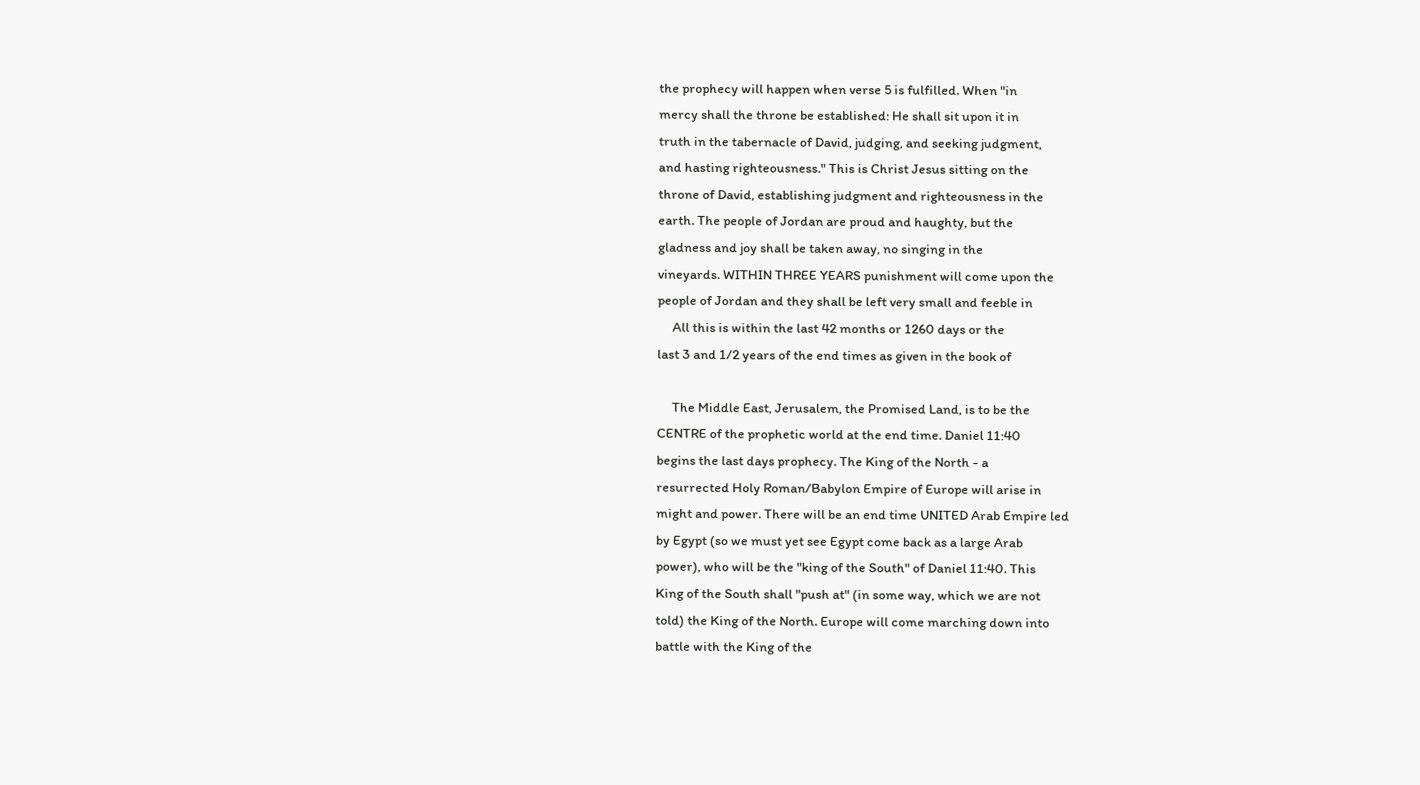the prophecy will happen when verse 5 is fulfilled. When "in
mercy shall the throne be established: He shall sit upon it in
truth in the tabernacle of David, judging, and seeking judgment,
and hasting righteousness." This is Christ Jesus sitting on the
throne of David, establishing judgment and righteousness in the
earth. The people of Jordan are proud and haughty, but the
gladness and joy shall be taken away, no singing in the
vineyards. WITHIN THREE YEARS punishment will come upon the
people of Jordan and they shall be left very small and feeble in
     All this is within the last 42 months or 1260 days or the
last 3 and 1/2 years of the end times as given in the book of

     The Middle East, Jerusalem, the Promised Land, is to be the
CENTRE of the prophetic world at the end time. Daniel 11:40
begins the last days prophecy. The King of the North - a
resurrected Holy Roman/Babylon Empire of Europe will arise in
might and power. There will be an end time UNITED Arab Empire led
by Egypt (so we must yet see Egypt come back as a large Arab
power), who will be the "king of the South" of Daniel 11:40. This
King of the South shall "push at" (in some way, which we are not
told) the King of the North. Europe will come marching down into
battle with the King of the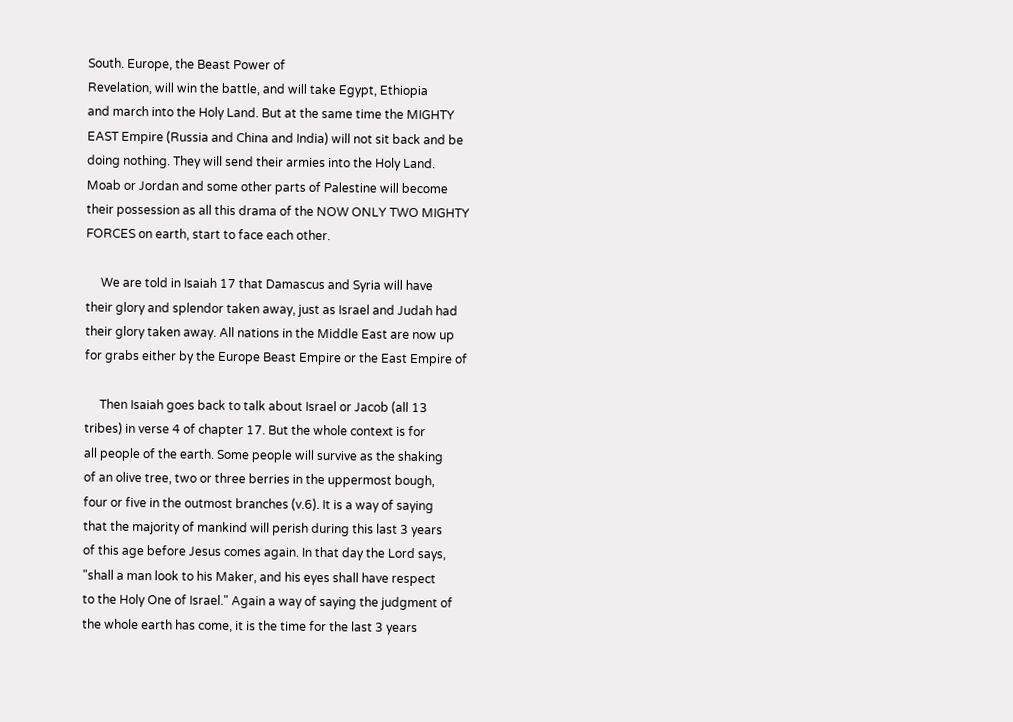South. Europe, the Beast Power of
Revelation, will win the battle, and will take Egypt, Ethiopia
and march into the Holy Land. But at the same time the MIGHTY
EAST Empire (Russia and China and India) will not sit back and be
doing nothing. They will send their armies into the Holy Land.
Moab or Jordan and some other parts of Palestine will become
their possession as all this drama of the NOW ONLY TWO MIGHTY
FORCES on earth, start to face each other.

     We are told in Isaiah 17 that Damascus and Syria will have
their glory and splendor taken away, just as Israel and Judah had
their glory taken away. All nations in the Middle East are now up
for grabs either by the Europe Beast Empire or the East Empire of

     Then Isaiah goes back to talk about Israel or Jacob (all 13
tribes) in verse 4 of chapter 17. But the whole context is for
all people of the earth. Some people will survive as the shaking
of an olive tree, two or three berries in the uppermost bough,
four or five in the outmost branches (v.6). It is a way of saying
that the majority of mankind will perish during this last 3 years
of this age before Jesus comes again. In that day the Lord says,
"shall a man look to his Maker, and his eyes shall have respect
to the Holy One of Israel." Again a way of saying the judgment of
the whole earth has come, it is the time for the last 3 years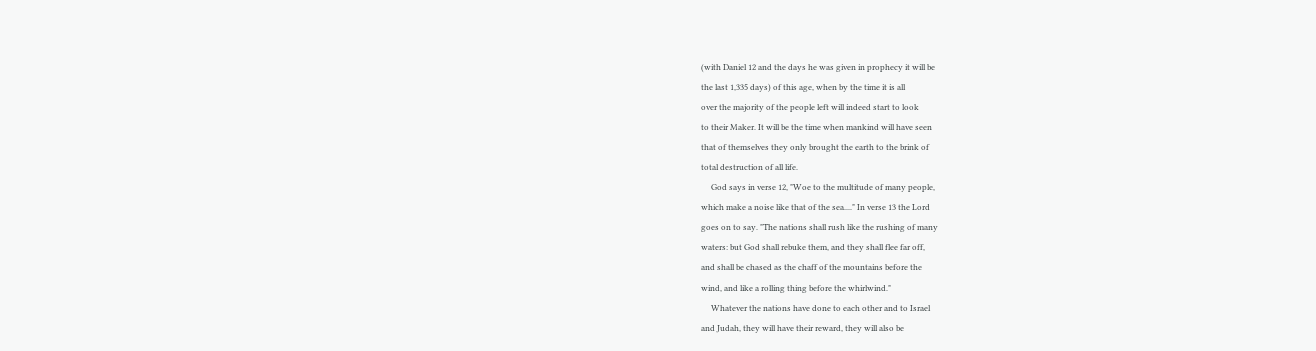(with Daniel 12 and the days he was given in prophecy it will be
the last 1,335 days) of this age, when by the time it is all
over the majority of the people left will indeed start to look
to their Maker. It will be the time when mankind will have seen
that of themselves they only brought the earth to the brink of
total destruction of all life.
     God says in verse 12, "Woe to the multitude of many people,
which make a noise like that of the sea...." In verse 13 the Lord
goes on to say. "The nations shall rush like the rushing of many
waters: but God shall rebuke them, and they shall flee far off,
and shall be chased as the chaff of the mountains before the
wind, and like a rolling thing before the whirlwind."
     Whatever the nations have done to each other and to Israel
and Judah, they will have their reward, they will also be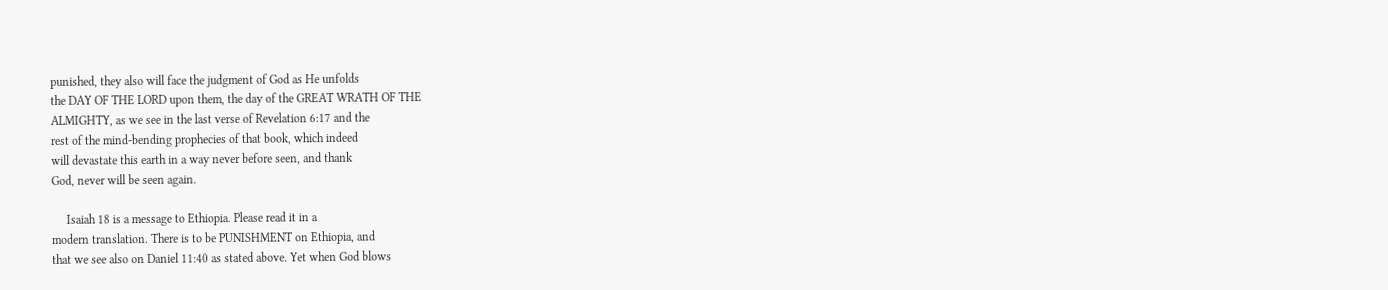punished, they also will face the judgment of God as He unfolds
the DAY OF THE LORD upon them, the day of the GREAT WRATH OF THE
ALMIGHTY, as we see in the last verse of Revelation 6:17 and the
rest of the mind-bending prophecies of that book, which indeed
will devastate this earth in a way never before seen, and thank
God, never will be seen again.

     Isaiah 18 is a message to Ethiopia. Please read it in a
modern translation. There is to be PUNISHMENT on Ethiopia, and
that we see also on Daniel 11:40 as stated above. Yet when God blows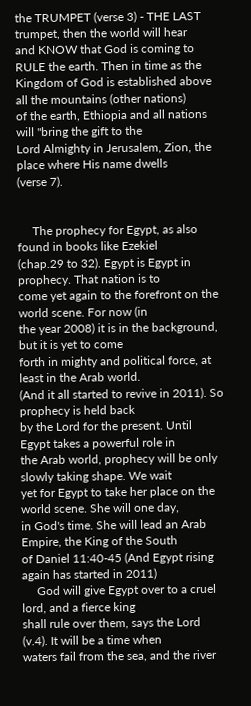the TRUMPET (verse 3) - THE LAST trumpet, then the world will hear
and KNOW that God is coming to RULE the earth. Then in time as the
Kingdom of God is established above all the mountains (other nations)
of the earth, Ethiopia and all nations will "bring the gift to the
Lord Almighty in Jerusalem, Zion, the place where His name dwells
(verse 7).


     The prophecy for Egypt, as also found in books like Ezekiel
(chap.29 to 32). Egypt is Egypt in prophecy. That nation is to
come yet again to the forefront on the world scene. For now (in
the year 2008) it is in the background, but it is yet to come
forth in mighty and political force, at least in the Arab world.
(And it all started to revive in 2011). So prophecy is held back
by the Lord for the present. Until Egypt takes a powerful role in
the Arab world, prophecy will be only slowly taking shape. We wait
yet for Egypt to take her place on the world scene. She will one day,
in God's time. She will lead an Arab Empire, the King of the South
of Daniel 11:40-45 (And Egypt rising again has started in 2011)
     God will give Egypt over to a cruel lord, and a fierce king
shall rule over them, says the Lord (v.4). It will be a time when
waters fail from the sea, and the river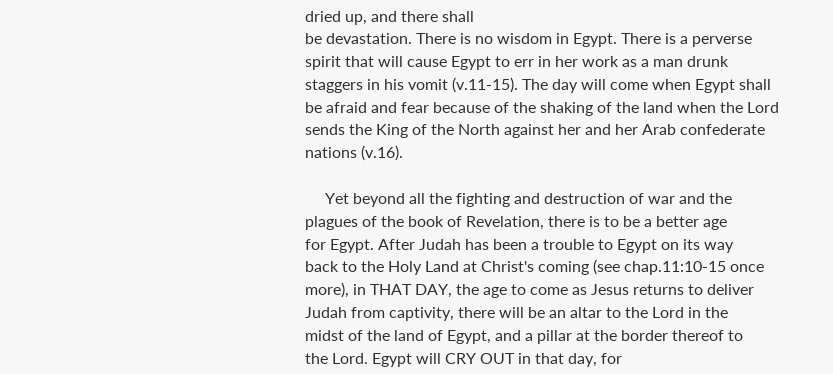dried up, and there shall
be devastation. There is no wisdom in Egypt. There is a perverse
spirit that will cause Egypt to err in her work as a man drunk
staggers in his vomit (v.11-15). The day will come when Egypt shall
be afraid and fear because of the shaking of the land when the Lord
sends the King of the North against her and her Arab confederate
nations (v.16).

     Yet beyond all the fighting and destruction of war and the
plagues of the book of Revelation, there is to be a better age
for Egypt. After Judah has been a trouble to Egypt on its way
back to the Holy Land at Christ's coming (see chap.11:10-15 once
more), in THAT DAY, the age to come as Jesus returns to deliver
Judah from captivity, there will be an altar to the Lord in the
midst of the land of Egypt, and a pillar at the border thereof to
the Lord. Egypt will CRY OUT in that day, for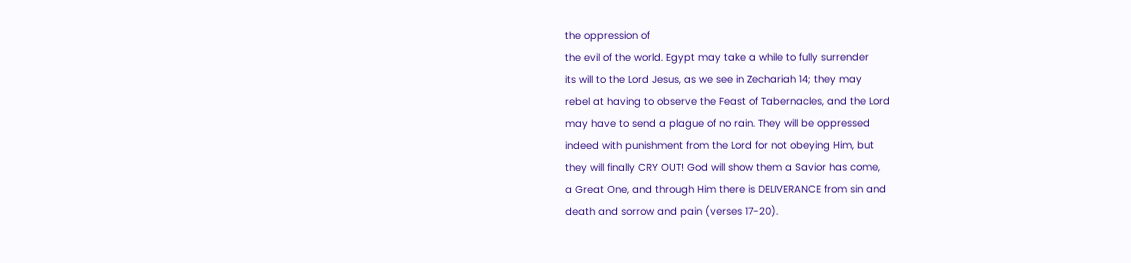the oppression of
the evil of the world. Egypt may take a while to fully surrender
its will to the Lord Jesus, as we see in Zechariah 14; they may
rebel at having to observe the Feast of Tabernacles, and the Lord
may have to send a plague of no rain. They will be oppressed
indeed with punishment from the Lord for not obeying Him, but
they will finally CRY OUT! God will show them a Savior has come,
a Great One, and through Him there is DELIVERANCE from sin and
death and sorrow and pain (verses 17-20).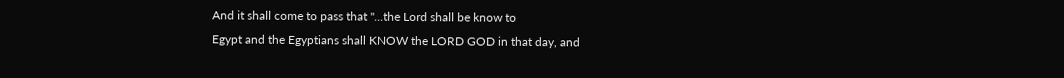And it shall come to pass that "...the Lord shall be know to
Egypt and the Egyptians shall KNOW the LORD GOD in that day, and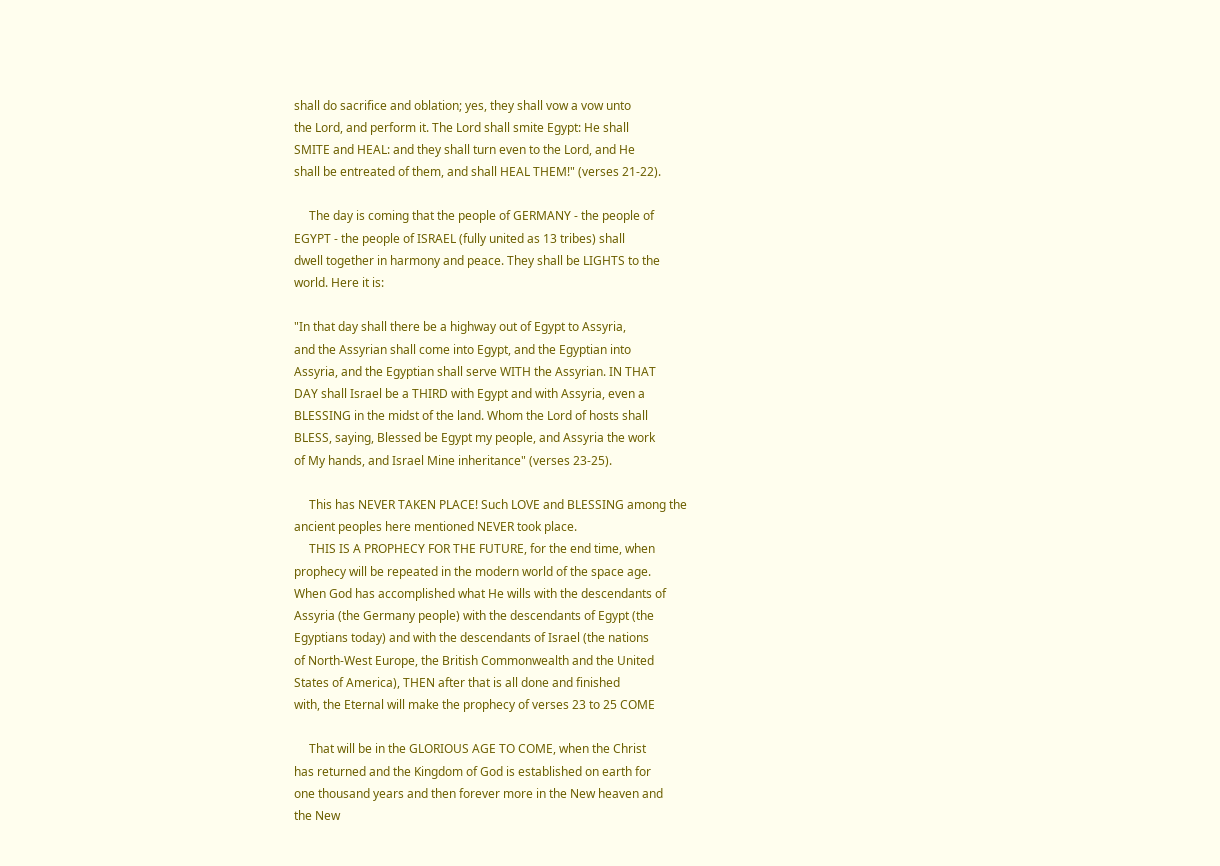shall do sacrifice and oblation; yes, they shall vow a vow unto
the Lord, and perform it. The Lord shall smite Egypt: He shall
SMITE and HEAL: and they shall turn even to the Lord, and He
shall be entreated of them, and shall HEAL THEM!" (verses 21-22).

     The day is coming that the people of GERMANY - the people of
EGYPT - the people of ISRAEL (fully united as 13 tribes) shall
dwell together in harmony and peace. They shall be LIGHTS to the
world. Here it is:

"In that day shall there be a highway out of Egypt to Assyria,
and the Assyrian shall come into Egypt, and the Egyptian into
Assyria, and the Egyptian shall serve WITH the Assyrian. IN THAT
DAY shall Israel be a THIRD with Egypt and with Assyria, even a
BLESSING in the midst of the land. Whom the Lord of hosts shall
BLESS, saying, Blessed be Egypt my people, and Assyria the work
of My hands, and Israel Mine inheritance" (verses 23-25).

     This has NEVER TAKEN PLACE! Such LOVE and BLESSING among the
ancient peoples here mentioned NEVER took place.
     THIS IS A PROPHECY FOR THE FUTURE, for the end time, when
prophecy will be repeated in the modern world of the space age.
When God has accomplished what He wills with the descendants of
Assyria (the Germany people) with the descendants of Egypt (the
Egyptians today) and with the descendants of Israel (the nations
of North-West Europe, the British Commonwealth and the United
States of America), THEN after that is all done and finished
with, the Eternal will make the prophecy of verses 23 to 25 COME

     That will be in the GLORIOUS AGE TO COME, when the Christ
has returned and the Kingdom of God is established on earth for
one thousand years and then forever more in the New heaven and
the New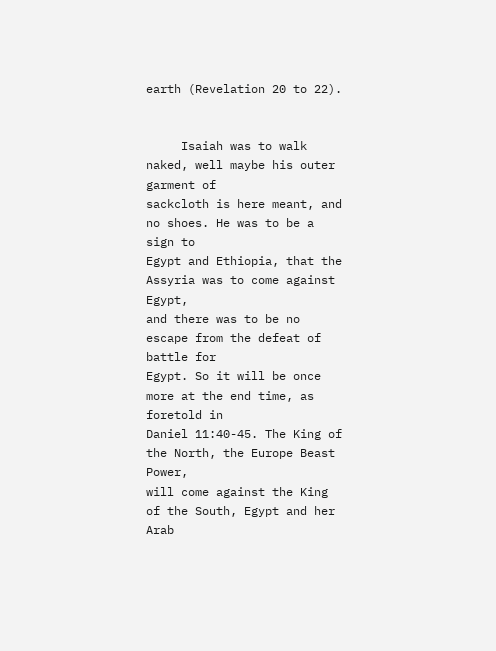earth (Revelation 20 to 22).


     Isaiah was to walk naked, well maybe his outer garment of
sackcloth is here meant, and no shoes. He was to be a sign to
Egypt and Ethiopia, that the Assyria was to come against Egypt,
and there was to be no escape from the defeat of battle for
Egypt. So it will be once more at the end time, as foretold in
Daniel 11:40-45. The King of the North, the Europe Beast Power,
will come against the King of the South, Egypt and her Arab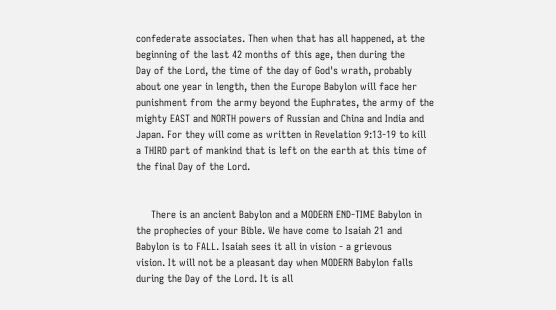confederate associates. Then when that has all happened, at the
beginning of the last 42 months of this age, then during the
Day of the Lord, the time of the day of God's wrath, probably
about one year in length, then the Europe Babylon will face her
punishment from the army beyond the Euphrates, the army of the
mighty EAST and NORTH powers of Russian and China and India and
Japan. For they will come as written in Revelation 9:13-19 to kill
a THIRD part of mankind that is left on the earth at this time of
the final Day of the Lord.


     There is an ancient Babylon and a MODERN END-TIME Babylon in
the prophecies of your Bible. We have come to Isaiah 21 and
Babylon is to FALL. Isaiah sees it all in vision - a grievous
vision. It will not be a pleasant day when MODERN Babylon falls
during the Day of the Lord. It is all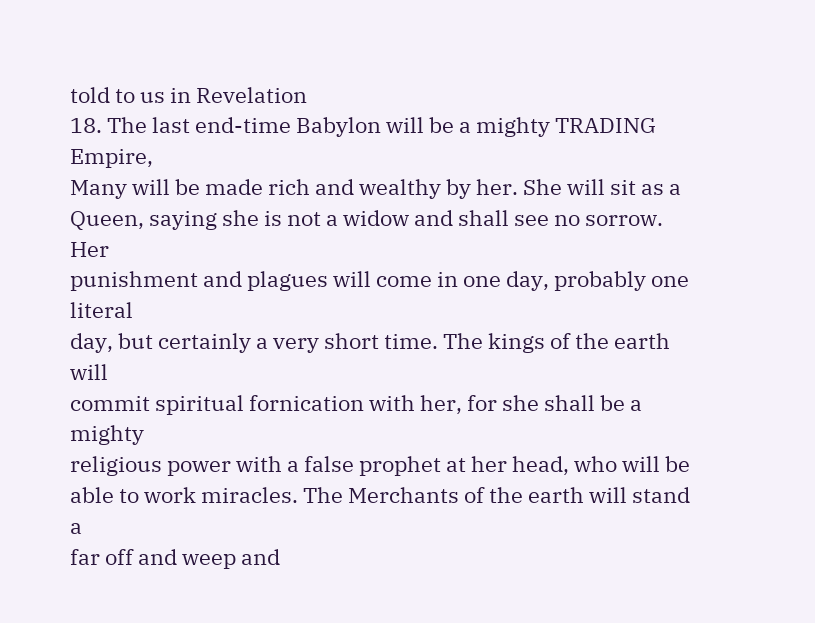told to us in Revelation
18. The last end-time Babylon will be a mighty TRADING Empire,
Many will be made rich and wealthy by her. She will sit as a
Queen, saying she is not a widow and shall see no sorrow. Her
punishment and plagues will come in one day, probably one literal
day, but certainly a very short time. The kings of the earth will
commit spiritual fornication with her, for she shall be a mighty
religious power with a false prophet at her head, who will be
able to work miracles. The Merchants of the earth will stand a
far off and weep and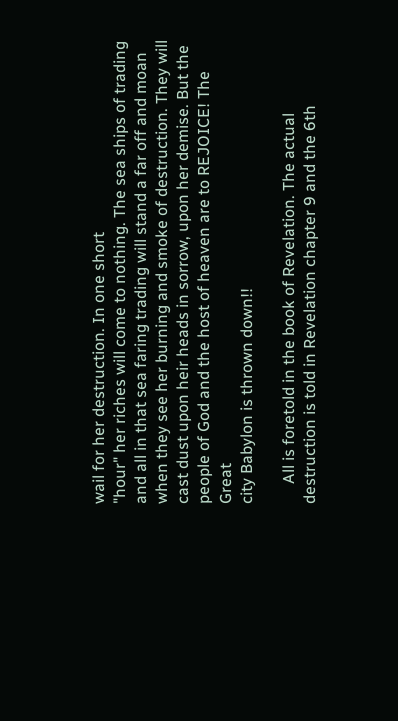wail for her destruction. In one short
"hour" her riches will come to nothing. The sea ships of trading
and all in that sea faring trading will stand a far off and moan
when they see her burning and smoke of destruction. They will
cast dust upon heir heads in sorrow, upon her demise. But the
people of God and the host of heaven are to REJOICE! The Great
city Babylon is thrown down!!

     All is foretold in the book of Revelation. The actual
destruction is told in Revelation chapter 9 and the 6th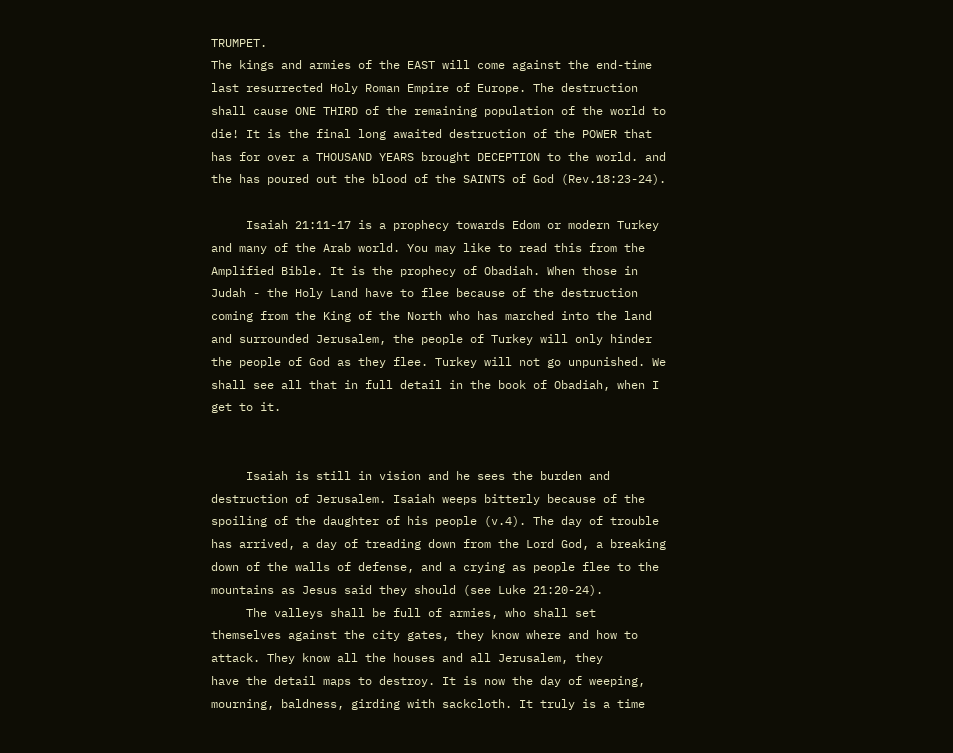TRUMPET.
The kings and armies of the EAST will come against the end-time
last resurrected Holy Roman Empire of Europe. The destruction
shall cause ONE THIRD of the remaining population of the world to
die! It is the final long awaited destruction of the POWER that
has for over a THOUSAND YEARS brought DECEPTION to the world. and
the has poured out the blood of the SAINTS of God (Rev.18:23-24).

     Isaiah 21:11-17 is a prophecy towards Edom or modern Turkey
and many of the Arab world. You may like to read this from the
Amplified Bible. It is the prophecy of Obadiah. When those in
Judah - the Holy Land have to flee because of the destruction
coming from the King of the North who has marched into the land
and surrounded Jerusalem, the people of Turkey will only hinder
the people of God as they flee. Turkey will not go unpunished. We
shall see all that in full detail in the book of Obadiah, when I
get to it.


     Isaiah is still in vision and he sees the burden and
destruction of Jerusalem. Isaiah weeps bitterly because of the
spoiling of the daughter of his people (v.4). The day of trouble
has arrived, a day of treading down from the Lord God, a breaking
down of the walls of defense, and a crying as people flee to the
mountains as Jesus said they should (see Luke 21:20-24).
     The valleys shall be full of armies, who shall set
themselves against the city gates, they know where and how to
attack. They know all the houses and all Jerusalem, they
have the detail maps to destroy. It is now the day of weeping,
mourning, baldness, girding with sackcloth. It truly is a time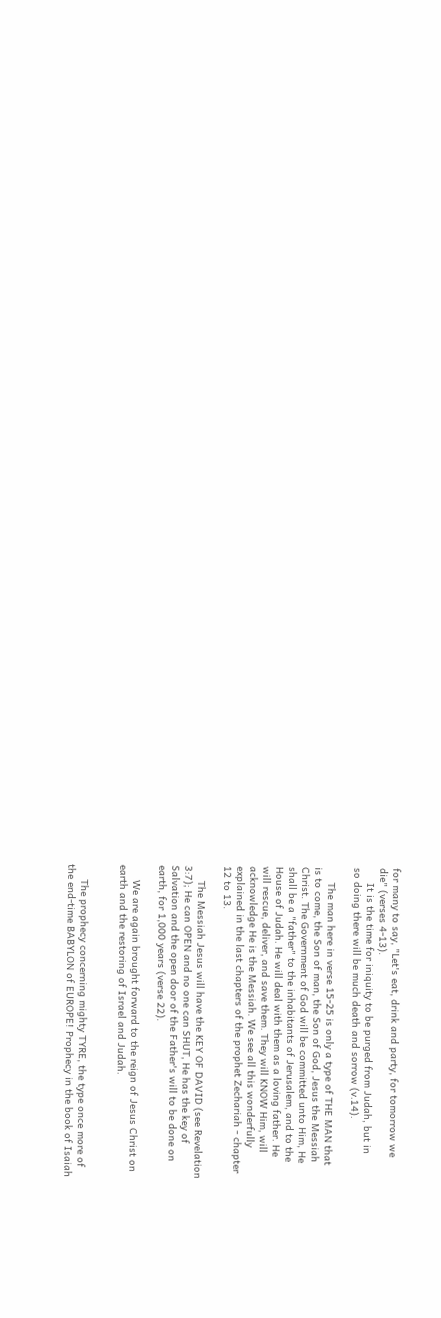for many to say, "Let's eat, drink and party, for tomorrow we
die" (verses 4-13).
     It is the time for iniquity to be purged from Judah, but in
so doing there will be much death and sorrow (v.14).

     The man here in verse 15-25 is only a type of THE MAN that
is to come, the Son of man, the Son of God, Jesus the Messiah
Christ. The Government of God will be committed unto Him, He
shall be a "father" to the inhabitants of Jerusalem, and to the
House of Judah. He will deal with them as a loving father. He
will rescue, deliver, and save them. They will KNOW Him, will
acknowledge He is the Messiah. We see all this wonderfully
explained in the last chapters of the prophet Zechariah - chapter
12 to 13.

     The Messiah Jesus will have the KEY OF DAVID (see Revelation
3:7); He can OPEN and no one can SHUT, He has the key of
Salvation and the open door of the Father's will to be done on
earth, for 1,000 years (verse 22).

     We are again brought forward to the reign of Jesus Christ on
earth and the restoring of Israel and Judah.


     The prophecy concerning mighty TYRE, the type once more of
the end-time BABYLON of EUROPE! Prophecy in the book of Isaiah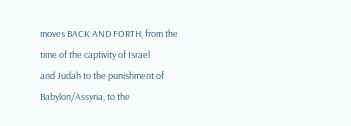moves BACK AND FORTH, from the time of the captivity of Israel
and Judah to the punishment of Babylon/Assyria, to the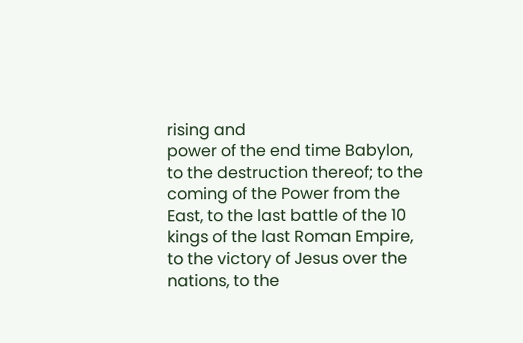rising and
power of the end time Babylon, to the destruction thereof; to the
coming of the Power from the East, to the last battle of the 10
kings of the last Roman Empire, to the victory of Jesus over the
nations, to the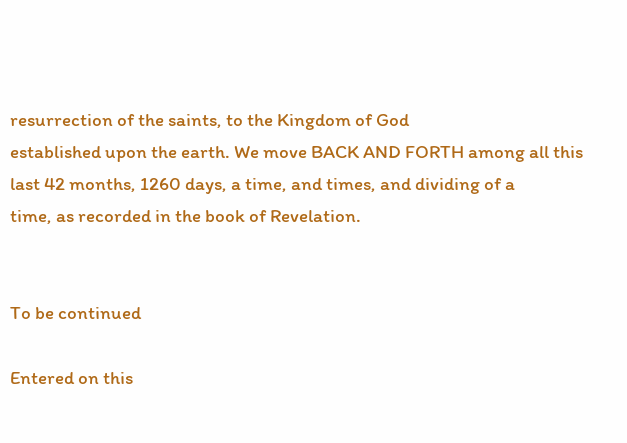resurrection of the saints, to the Kingdom of God
established upon the earth. We move BACK AND FORTH among all this
last 42 months, 1260 days, a time, and times, and dividing of a
time, as recorded in the book of Revelation.


To be continued

Entered on this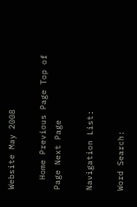Website May 2008

  Home Previous Page Top of Page Next Page

Navigation List:

Word Search: